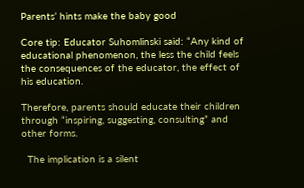Parents’ hints make the baby good

Core tip: Educator Suhomlinski said: “Any kind of educational phenomenon, the less the child feels the consequences of the educator, the effect of his education.

Therefore, parents should educate their children through “inspiring, suggesting, consulting” and other forms.

  The implication is a silent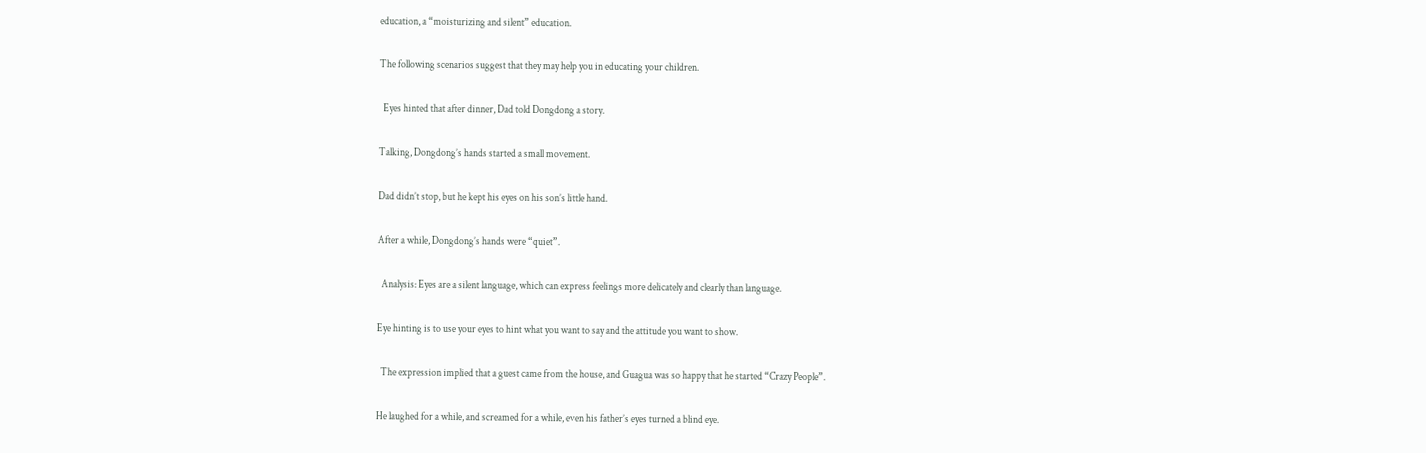education, a “moisturizing and silent” education.

The following scenarios suggest that they may help you in educating your children.

  Eyes hinted that after dinner, Dad told Dongdong a story.

Talking, Dongdong’s hands started a small movement.

Dad didn’t stop, but he kept his eyes on his son’s little hand.

After a while, Dongdong’s hands were “quiet”.

  Analysis: Eyes are a silent language, which can express feelings more delicately and clearly than language.

Eye hinting is to use your eyes to hint what you want to say and the attitude you want to show.

  The expression implied that a guest came from the house, and Guagua was so happy that he started “Crazy People”.

He laughed for a while, and screamed for a while, even his father’s eyes turned a blind eye.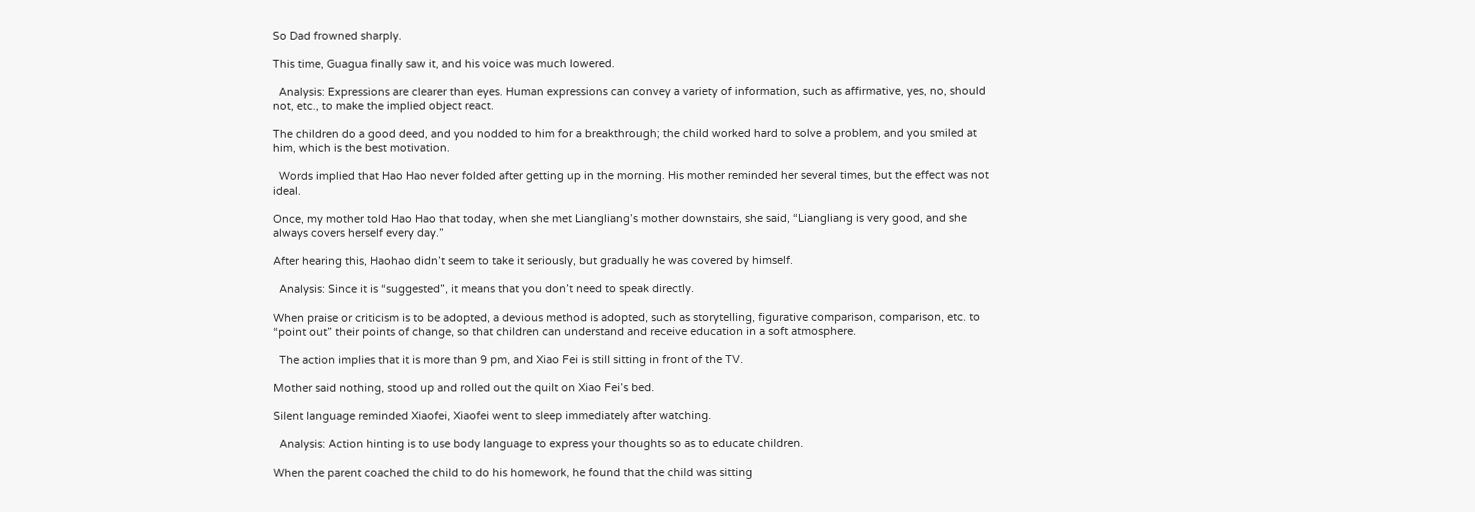So Dad frowned sharply.

This time, Guagua finally saw it, and his voice was much lowered.

  Analysis: Expressions are clearer than eyes. Human expressions can convey a variety of information, such as affirmative, yes, no, should not, etc., to make the implied object react.

The children do a good deed, and you nodded to him for a breakthrough; the child worked hard to solve a problem, and you smiled at him, which is the best motivation.

  Words implied that Hao Hao never folded after getting up in the morning. His mother reminded her several times, but the effect was not ideal.

Once, my mother told Hao Hao that today, when she met Liangliang’s mother downstairs, she said, “Liangliang is very good, and she always covers herself every day.”

After hearing this, Haohao didn’t seem to take it seriously, but gradually he was covered by himself.

  Analysis: Since it is “suggested”, it means that you don’t need to speak directly.

When praise or criticism is to be adopted, a devious method is adopted, such as storytelling, figurative comparison, comparison, etc. to “point out” their points of change, so that children can understand and receive education in a soft atmosphere.

  The action implies that it is more than 9 pm, and Xiao Fei is still sitting in front of the TV.

Mother said nothing, stood up and rolled out the quilt on Xiao Fei’s bed.

Silent language reminded Xiaofei, Xiaofei went to sleep immediately after watching.

  Analysis: Action hinting is to use body language to express your thoughts so as to educate children.

When the parent coached the child to do his homework, he found that the child was sitting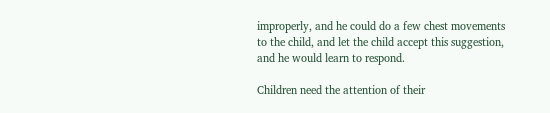improperly, and he could do a few chest movements to the child, and let the child accept this suggestion, and he would learn to respond.

Children need the attention of their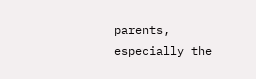parents, especially the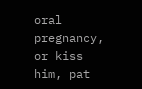oral pregnancy, or kiss him, pat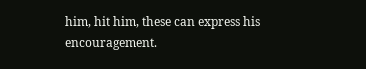him, hit him, these can express his encouragement.